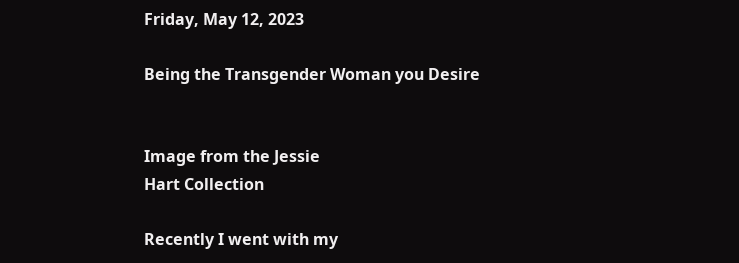Friday, May 12, 2023

Being the Transgender Woman you Desire


Image from the Jessie
Hart Collection

Recently I went with my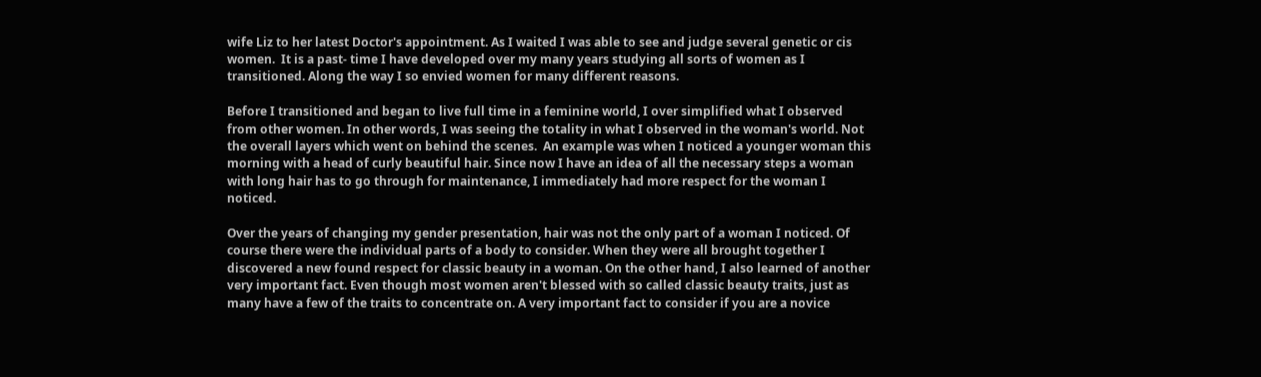wife Liz to her latest Doctor's appointment. As I waited I was able to see and judge several genetic or cis women.  It is a past- time I have developed over my many years studying all sorts of women as I transitioned. Along the way I so envied women for many different reasons.

Before I transitioned and began to live full time in a feminine world, I over simplified what I observed from other women. In other words, I was seeing the totality in what I observed in the woman's world. Not the overall layers which went on behind the scenes.  An example was when I noticed a younger woman this morning with a head of curly beautiful hair. Since now I have an idea of all the necessary steps a woman with long hair has to go through for maintenance, I immediately had more respect for the woman I noticed.

Over the years of changing my gender presentation, hair was not the only part of a woman I noticed. Of course there were the individual parts of a body to consider. When they were all brought together I discovered a new found respect for classic beauty in a woman. On the other hand, I also learned of another very important fact. Even though most women aren't blessed with so called classic beauty traits, just as many have a few of the traits to concentrate on. A very important fact to consider if you are a novice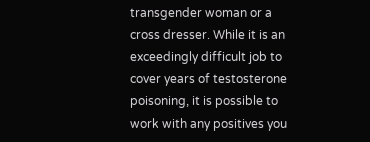transgender woman or a cross dresser. While it is an exceedingly difficult job to cover years of testosterone poisoning, it is possible to work with any positives you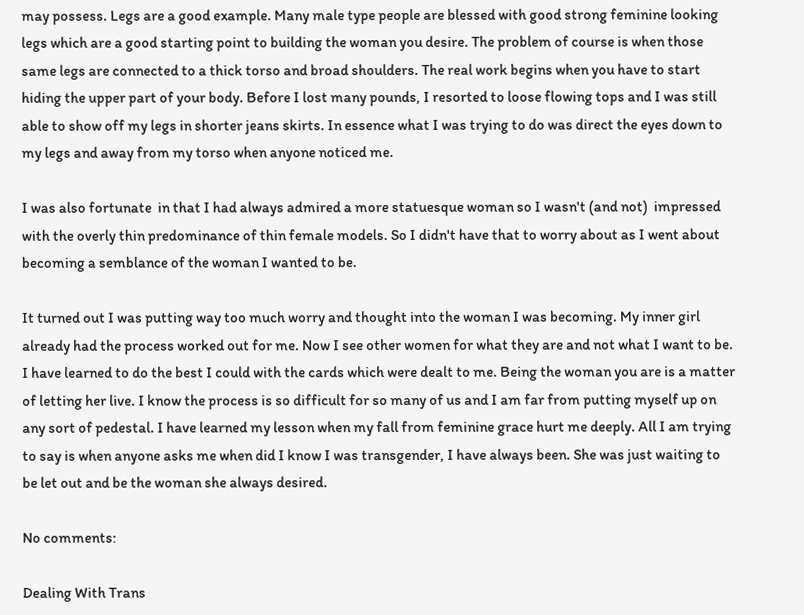may possess. Legs are a good example. Many male type people are blessed with good strong feminine looking legs which are a good starting point to building the woman you desire. The problem of course is when those same legs are connected to a thick torso and broad shoulders. The real work begins when you have to start hiding the upper part of your body. Before I lost many pounds, I resorted to loose flowing tops and I was still able to show off my legs in shorter jeans skirts. In essence what I was trying to do was direct the eyes down to my legs and away from my torso when anyone noticed me.

I was also fortunate  in that I had always admired a more statuesque woman so I wasn't (and not)  impressed with the overly thin predominance of thin female models. So I didn't have that to worry about as I went about becoming a semblance of the woman I wanted to be.

It turned out I was putting way too much worry and thought into the woman I was becoming. My inner girl already had the process worked out for me. Now I see other women for what they are and not what I want to be. I have learned to do the best I could with the cards which were dealt to me. Being the woman you are is a matter of letting her live. I know the process is so difficult for so many of us and I am far from putting myself up on any sort of pedestal. I have learned my lesson when my fall from feminine grace hurt me deeply. All I am trying to say is when anyone asks me when did I know I was transgender, I have always been. She was just waiting to be let out and be the woman she always desired.

No comments:

Dealing With Trans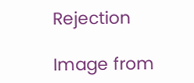Rejection

Image from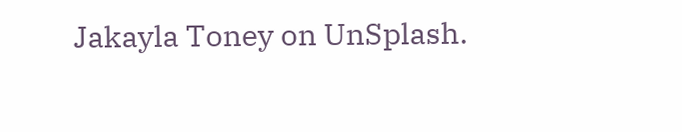Jakayla Toney on UnSplash.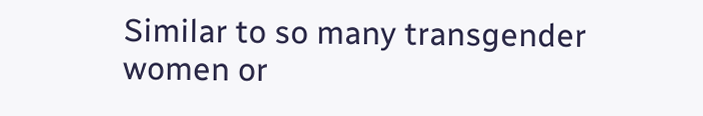Similar to so many transgender women or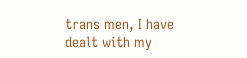trans men, I have dealt with my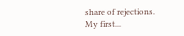share of rejections.  My first...